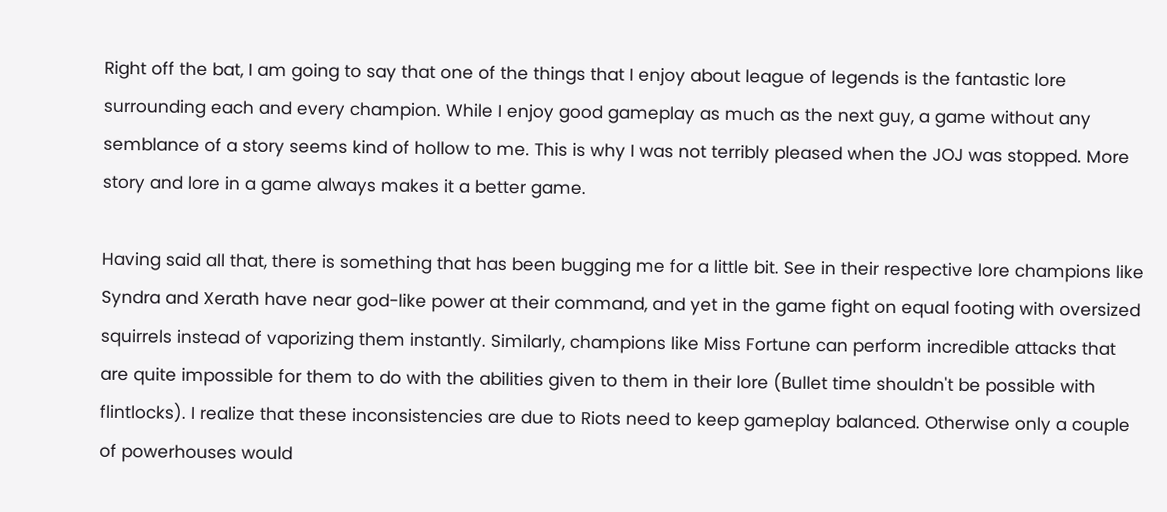Right off the bat, I am going to say that one of the things that I enjoy about league of legends is the fantastic lore surrounding each and every champion. While I enjoy good gameplay as much as the next guy, a game without any semblance of a story seems kind of hollow to me. This is why I was not terribly pleased when the JOJ was stopped. More story and lore in a game always makes it a better game.

Having said all that, there is something that has been bugging me for a little bit. See in their respective lore champions like Syndra and Xerath have near god-like power at their command, and yet in the game fight on equal footing with oversized squirrels instead of vaporizing them instantly. Similarly, champions like Miss Fortune can perform incredible attacks that are quite impossible for them to do with the abilities given to them in their lore (Bullet time shouldn't be possible with flintlocks). I realize that these inconsistencies are due to Riots need to keep gameplay balanced. Otherwise only a couple of powerhouses would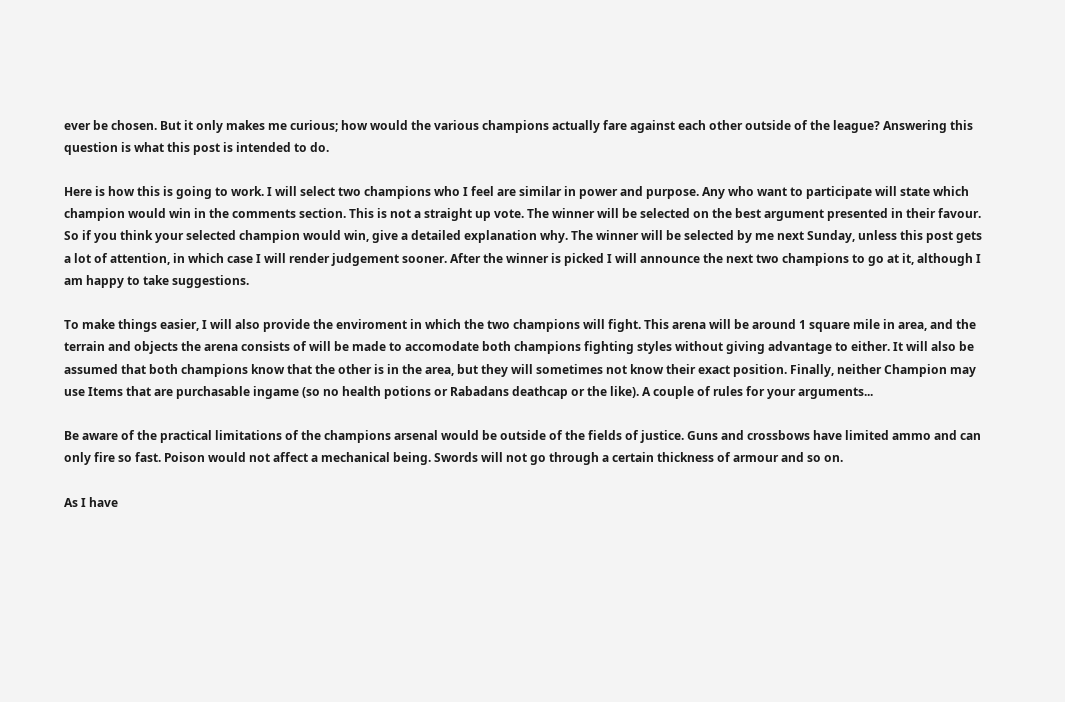ever be chosen. But it only makes me curious; how would the various champions actually fare against each other outside of the league? Answering this question is what this post is intended to do.

Here is how this is going to work. I will select two champions who I feel are similar in power and purpose. Any who want to participate will state which champion would win in the comments section. This is not a straight up vote. The winner will be selected on the best argument presented in their favour. So if you think your selected champion would win, give a detailed explanation why. The winner will be selected by me next Sunday, unless this post gets a lot of attention, in which case I will render judgement sooner. After the winner is picked I will announce the next two champions to go at it, although I am happy to take suggestions.

To make things easier, I will also provide the enviroment in which the two champions will fight. This arena will be around 1 square mile in area, and the terrain and objects the arena consists of will be made to accomodate both champions fighting styles without giving advantage to either. It will also be assumed that both champions know that the other is in the area, but they will sometimes not know their exact position. Finally, neither Champion may use Items that are purchasable ingame (so no health potions or Rabadans deathcap or the like). A couple of rules for your arguments...

Be aware of the practical limitations of the champions arsenal would be outside of the fields of justice. Guns and crossbows have limited ammo and can only fire so fast. Poison would not affect a mechanical being. Swords will not go through a certain thickness of armour and so on.

As I have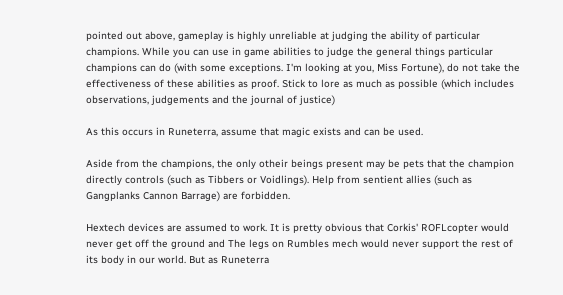pointed out above, gameplay is highly unreliable at judging the ability of particular champions. While you can use in game abilities to judge the general things particular champions can do (with some exceptions. I'm looking at you, Miss Fortune), do not take the effectiveness of these abilities as proof. Stick to lore as much as possible (which includes observations, judgements and the journal of justice)

As this occurs in Runeterra, assume that magic exists and can be used.

Aside from the champions, the only otheir beings present may be pets that the champion directly controls (such as Tibbers or Voidlings). Help from sentient allies (such as Gangplanks Cannon Barrage) are forbidden.

Hextech devices are assumed to work. It is pretty obvious that Corkis' ROFLcopter would never get off the ground and The legs on Rumbles mech would never support the rest of its body in our world. But as Runeterra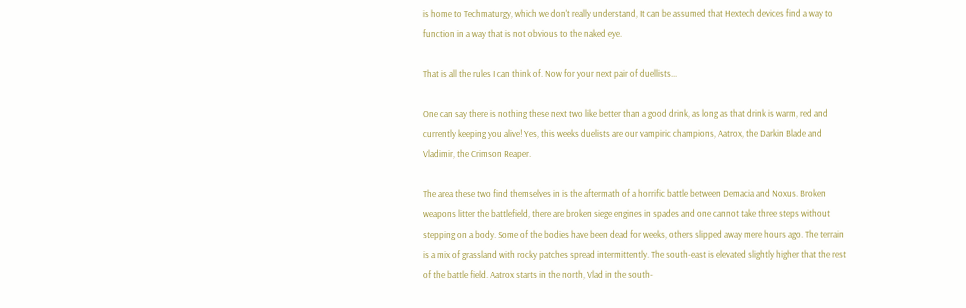is home to Techmaturgy, which we don't really understand, It can be assumed that Hextech devices find a way to function in a way that is not obvious to the naked eye.

That is all the rules I can think of. Now for your next pair of duellists...

One can say there is nothing these next two like better than a good drink, as long as that drink is warm, red and currently keeping you alive! Yes, this weeks duelists are our vampiric champions, Aatrox, the Darkin Blade and Vladimir, the Crimson Reaper.

The area these two find themselves in is the aftermath of a horrific battle between Demacia and Noxus. Broken weapons litter the battlefield, there are broken siege engines in spades and one cannot take three steps without stepping on a body. Some of the bodies have been dead for weeks, others slipped away mere hours ago. The terrain is a mix of grassland with rocky patches spread intermittently. The south-east is elevated slightly higher that the rest of the battle field. Aatrox starts in the north, Vlad in the south-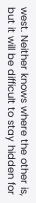west. Neither knows where the other is, but it will be difficult to stay hidden for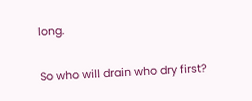long.

So who will drain who dry first?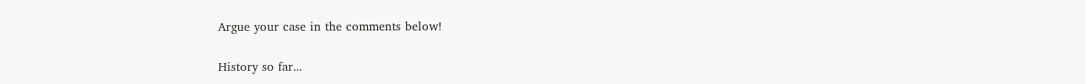Argue your case in the comments below!

History so far...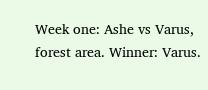Week one: Ashe vs Varus, forest area. Winner: Varus.